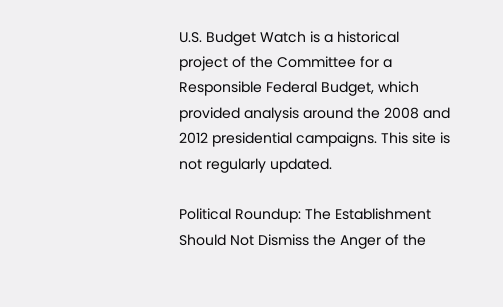U.S. Budget Watch is a historical project of the Committee for a Responsible Federal Budget, which provided analysis around the 2008 and 2012 presidential campaigns. This site is not regularly updated.

Political Roundup: The Establishment Should Not Dismiss the Anger of the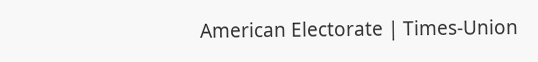American Electorate | Times-Union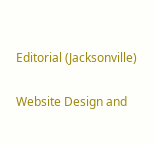Editorial (Jacksonville)

Website Design and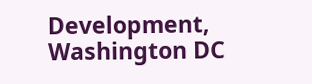Development, Washington DC